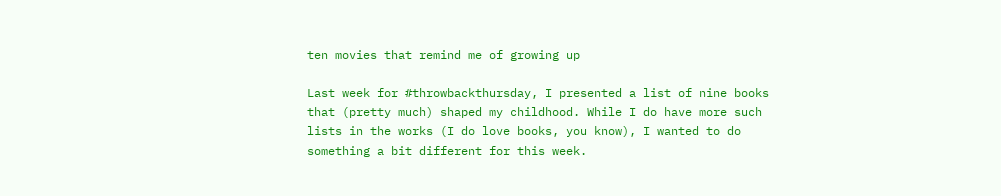ten movies that remind me of growing up

Last week for #throwbackthursday, I presented a list of nine books that (pretty much) shaped my childhood. While I do have more such lists in the works (I do love books, you know), I wanted to do something a bit different for this week.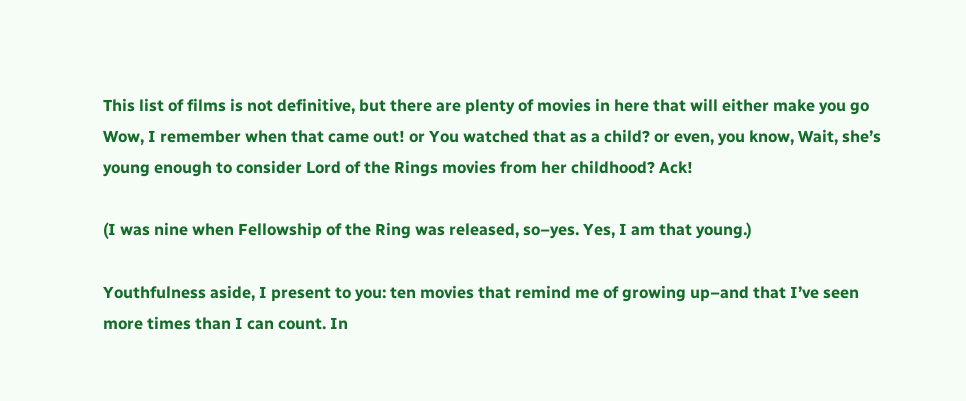This list of films is not definitive, but there are plenty of movies in here that will either make you go Wow, I remember when that came out! or You watched that as a child? or even, you know, Wait, she’s young enough to consider Lord of the Rings movies from her childhood? Ack!

(I was nine when Fellowship of the Ring was released, so–yes. Yes, I am that young.)

Youthfulness aside, I present to you: ten movies that remind me of growing up–and that I’ve seen more times than I can count. In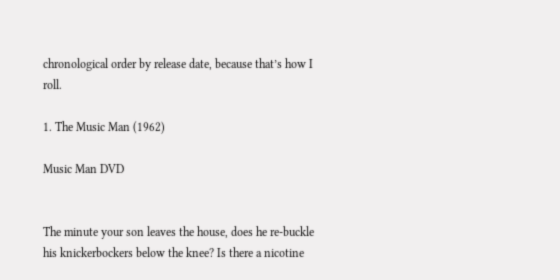chronological order by release date, because that’s how I roll.

1. The Music Man (1962)

Music Man DVD


The minute your son leaves the house, does he re-buckle his knickerbockers below the knee? Is there a nicotine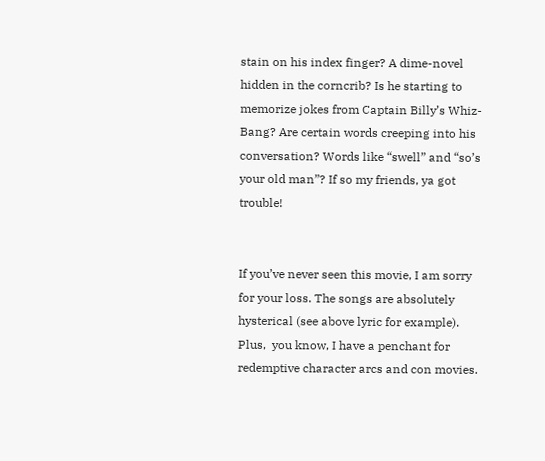stain on his index finger? A dime-novel hidden in the corncrib? Is he starting to memorize jokes from Captain Billy’s Whiz-Bang? Are certain words creeping into his conversation? Words like “swell” and “so’s your old man”? If so my friends, ya got trouble!


If you’ve never seen this movie, I am sorry for your loss. The songs are absolutely hysterical (see above lyric for example). Plus,  you know, I have a penchant for redemptive character arcs and con movies.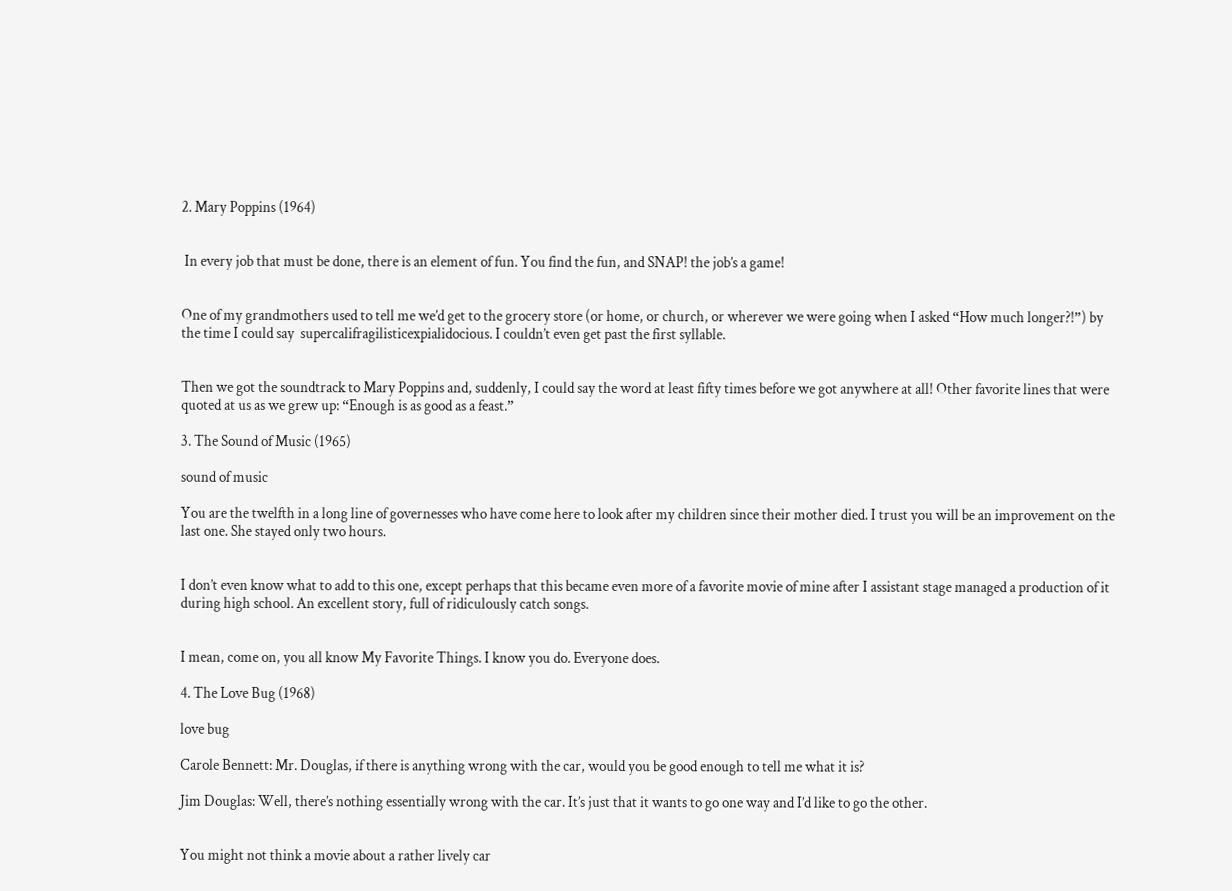2. Mary Poppins (1964)


 In every job that must be done, there is an element of fun. You find the fun, and SNAP! the job’s a game!


One of my grandmothers used to tell me we’d get to the grocery store (or home, or church, or wherever we were going when I asked “How much longer?!”) by the time I could say  supercalifragilisticexpialidocious. I couldn’t even get past the first syllable.


Then we got the soundtrack to Mary Poppins and, suddenly, I could say the word at least fifty times before we got anywhere at all! Other favorite lines that were quoted at us as we grew up: “Enough is as good as a feast.”

3. The Sound of Music (1965)

sound of music

You are the twelfth in a long line of governesses who have come here to look after my children since their mother died. I trust you will be an improvement on the last one. She stayed only two hours.


I don’t even know what to add to this one, except perhaps that this became even more of a favorite movie of mine after I assistant stage managed a production of it during high school. An excellent story, full of ridiculously catch songs.


I mean, come on, you all know My Favorite Things. I know you do. Everyone does.

4. The Love Bug (1968)

love bug

Carole Bennett: Mr. Douglas, if there is anything wrong with the car, would you be good enough to tell me what it is?

Jim Douglas: Well, there’s nothing essentially wrong with the car. It’s just that it wants to go one way and I’d like to go the other.


You might not think a movie about a rather lively car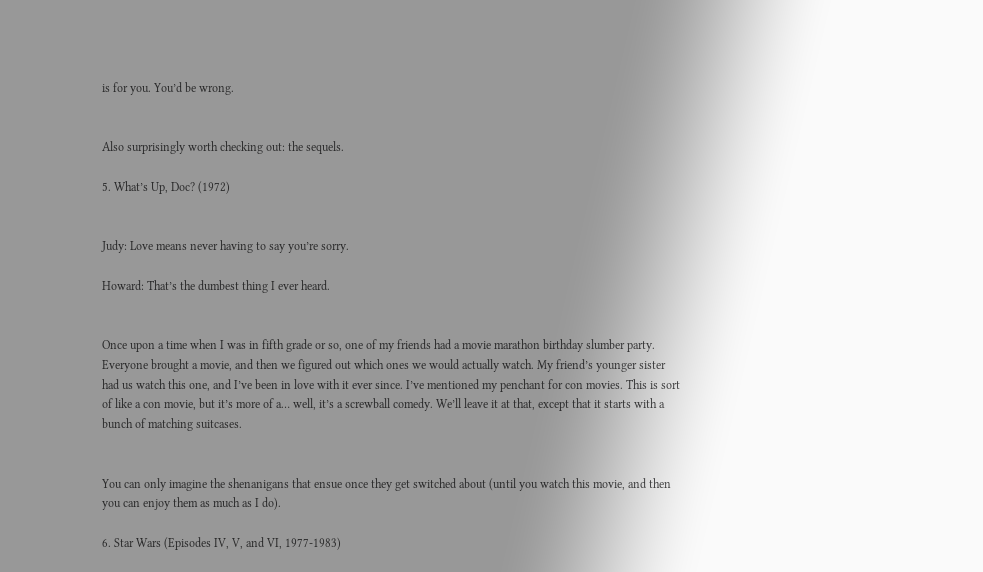is for you. You’d be wrong.


Also surprisingly worth checking out: the sequels.

5. What’s Up, Doc? (1972)


Judy: Love means never having to say you’re sorry.

Howard: That’s the dumbest thing I ever heard.


Once upon a time when I was in fifth grade or so, one of my friends had a movie marathon birthday slumber party. Everyone brought a movie, and then we figured out which ones we would actually watch. My friend’s younger sister had us watch this one, and I’ve been in love with it ever since. I’ve mentioned my penchant for con movies. This is sort of like a con movie, but it’s more of a… well, it’s a screwball comedy. We’ll leave it at that, except that it starts with a bunch of matching suitcases.


You can only imagine the shenanigans that ensue once they get switched about (until you watch this movie, and then you can enjoy them as much as I do).

6. Star Wars (Episodes IV, V, and VI, 1977-1983)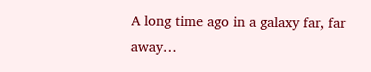A long time ago in a galaxy far, far away…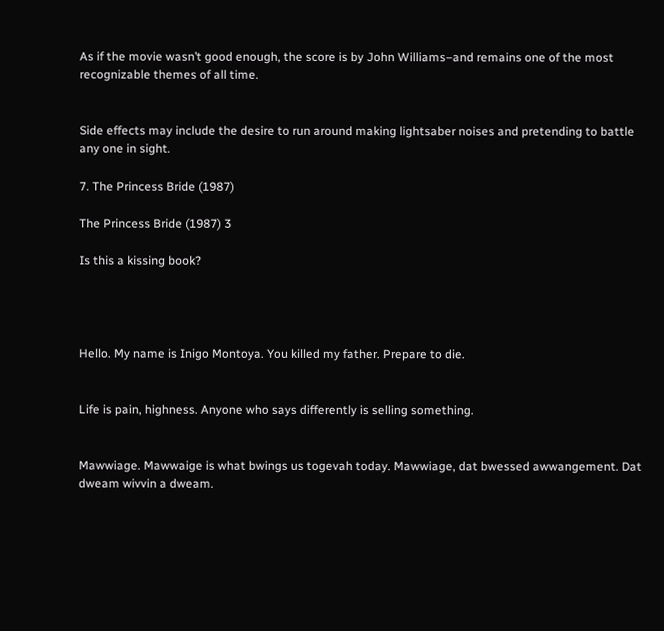As if the movie wasn’t good enough, the score is by John Williams–and remains one of the most recognizable themes of all time.


Side effects may include the desire to run around making lightsaber noises and pretending to battle any one in sight.

7. The Princess Bride (1987)

The Princess Bride (1987) 3

Is this a kissing book?




Hello. My name is Inigo Montoya. You killed my father. Prepare to die.


Life is pain, highness. Anyone who says differently is selling something.


Mawwiage. Mawwaige is what bwings us togevah today. Mawwiage, dat bwessed awwangement. Dat dweam wivvin a dweam.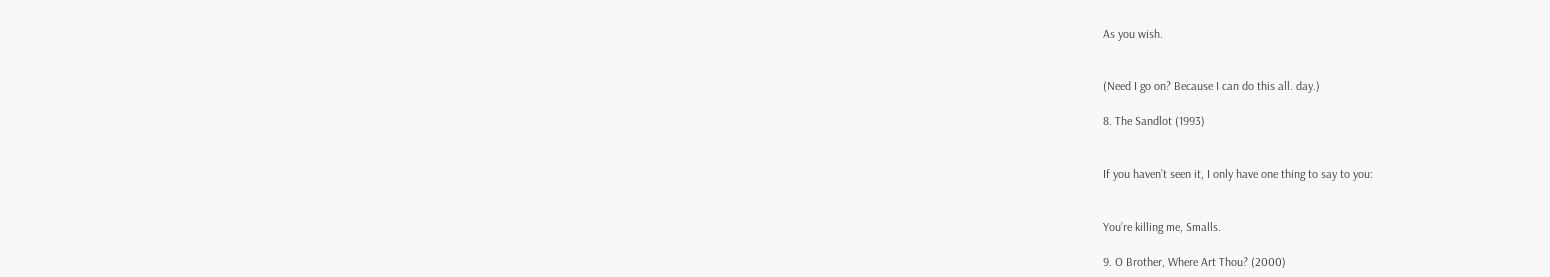As you wish.


(Need I go on? Because I can do this all. day.)

8. The Sandlot (1993)


If you haven’t seen it, I only have one thing to say to you:


You’re killing me, Smalls.

9. O Brother, Where Art Thou? (2000)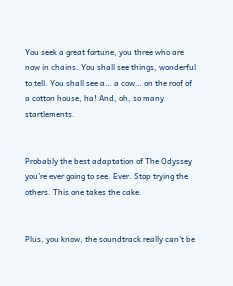You seek a great fortune, you three who are now in chains. You shall see things, wonderful to tell. You shall see a… a cow… on the roof of a cotton house, ha! And, oh, so many startlements.


Probably the best adaptation of The Odyssey you’re ever going to see. Ever. Stop trying the others. This one takes the cake.


Plus, you know, the soundtrack really can’t be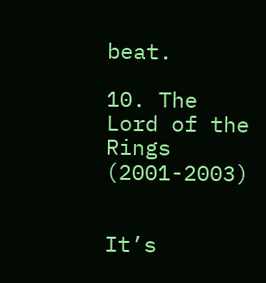beat.

10. The Lord of the Rings (2001-2003)


It’s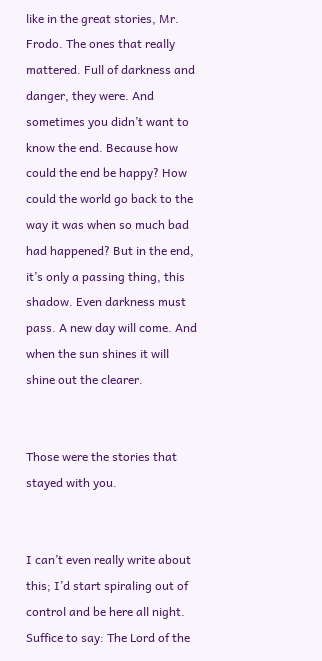like in the great stories, Mr. Frodo. The ones that really mattered. Full of darkness and danger, they were. And sometimes you didn’t want to know the end. Because how could the end be happy? How could the world go back to the way it was when so much bad had happened? But in the end, it’s only a passing thing, this shadow. Even darkness must pass. A new day will come. And when the sun shines it will shine out the clearer.


Those were the stories that stayed with you.


I can’t even really write about this; I’d start spiraling out of control and be here all night. Suffice to say: The Lord of the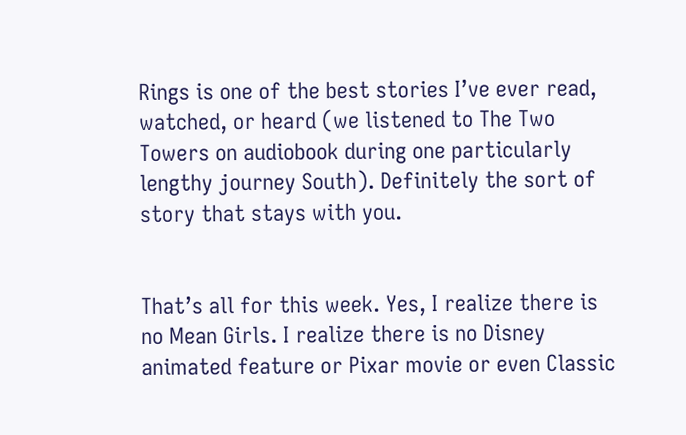Rings is one of the best stories I’ve ever read, watched, or heard (we listened to The Two Towers on audiobook during one particularly lengthy journey South). Definitely the sort of story that stays with you.


That’s all for this week. Yes, I realize there is no Mean Girls. I realize there is no Disney animated feature or Pixar movie or even Classic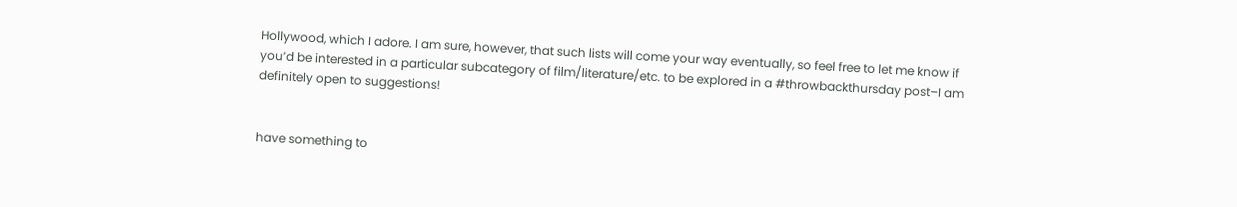Hollywood, which I adore. I am sure, however, that such lists will come your way eventually, so feel free to let me know if you’d be interested in a particular subcategory of film/literature/etc. to be explored in a #throwbackthursday post–I am definitely open to suggestions!


have something to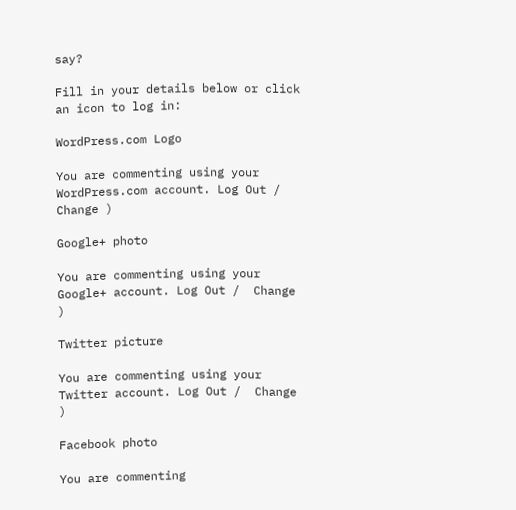say?

Fill in your details below or click an icon to log in:

WordPress.com Logo

You are commenting using your WordPress.com account. Log Out /  Change )

Google+ photo

You are commenting using your Google+ account. Log Out /  Change )

Twitter picture

You are commenting using your Twitter account. Log Out /  Change )

Facebook photo

You are commenting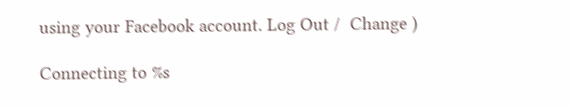using your Facebook account. Log Out /  Change )

Connecting to %s